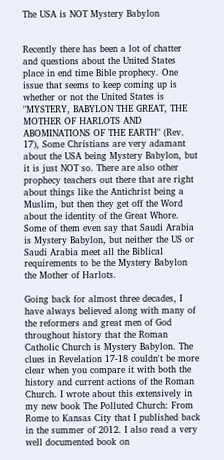The USA is NOT Mystery Babylon


Recently there has been a lot of chatter and questions about the United States place in end time Bible prophecy. One issue that seems to keep coming up is whether or not the United States is "MYSTERY, BABYLON THE GREAT, THE MOTHER OF HARLOTS AND ABOMINATIONS OF THE EARTH" (Rev. 17), Some Christians are very adamant about the USA being Mystery Babylon, but it is just NOT so. There are also other prophecy teachers out there that are right about things like the Antichrist being a Muslim, but then they get off the Word about the identity of the Great Whore. Some of them even say that Saudi Arabia is Mystery Babylon, but neither the US or Saudi Arabia meet all the Biblical requirements to be the Mystery Babylon the Mother of Harlots.

Going back for almost three decades, I have always believed along with many of the reformers and great men of God throughout history that the Roman Catholic Church is Mystery Babylon. The clues in Revelation 17-18 couldn't be more clear when you compare it with both the history and current actions of the Roman Church. I wrote about this extensively in my new book The Polluted Church: From Rome to Kansas City that I published back in the summer of 2012. I also read a very well documented book on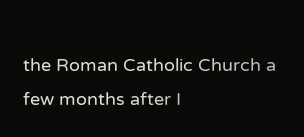the Roman Catholic Church a few months after I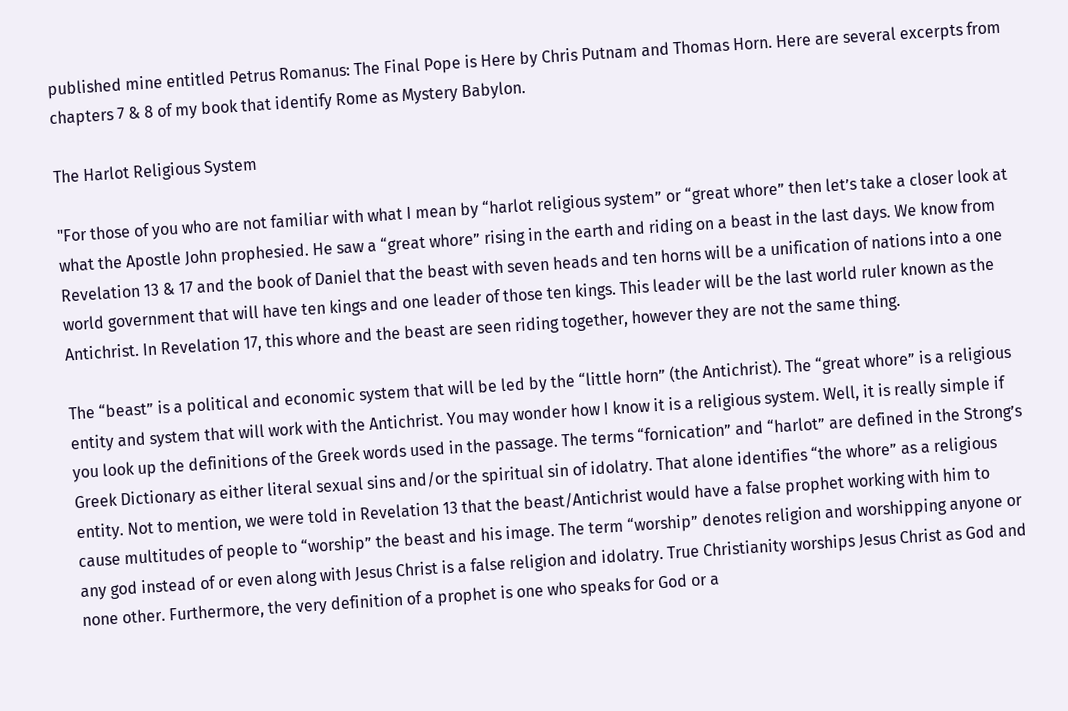published mine entitled Petrus Romanus: The Final Pope is Here by Chris Putnam and Thomas Horn. Here are several excerpts from chapters 7 & 8 of my book that identify Rome as Mystery Babylon.

The Harlot Religious System

"For those of you who are not familiar with what I mean by “harlot religious system” or “great whore” then let’s take a closer look at what the Apostle John prophesied. He saw a “great whore” rising in the earth and riding on a beast in the last days. We know from Revelation 13 & 17 and the book of Daniel that the beast with seven heads and ten horns will be a unification of nations into a one world government that will have ten kings and one leader of those ten kings. This leader will be the last world ruler known as the Antichrist. In Revelation 17, this whore and the beast are seen riding together, however they are not the same thing.

The “beast” is a political and economic system that will be led by the “little horn” (the Antichrist). The “great whore” is a religious entity and system that will work with the Antichrist. You may wonder how I know it is a religious system. Well, it is really simple if you look up the definitions of the Greek words used in the passage. The terms “fornication” and “harlot” are defined in the Strong’s Greek Dictionary as either literal sexual sins and/or the spiritual sin of idolatry. That alone identifies “the whore” as a religious entity. Not to mention, we were told in Revelation 13 that the beast/Antichrist would have a false prophet working with him to cause multitudes of people to “worship” the beast and his image. The term “worship” denotes religion and worshipping anyone or any god instead of or even along with Jesus Christ is a false religion and idolatry. True Christianity worships Jesus Christ as God and none other. Furthermore, the very definition of a prophet is one who speaks for God or a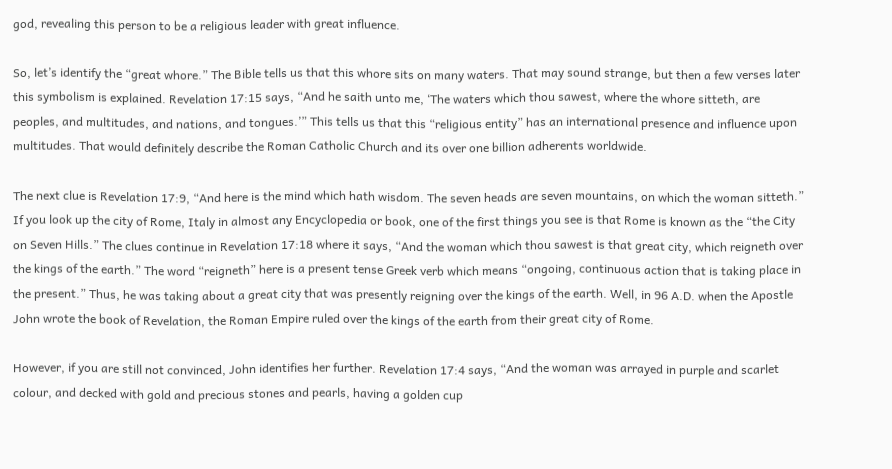god, revealing this person to be a religious leader with great influence.

So, let’s identify the “great whore.” The Bible tells us that this whore sits on many waters. That may sound strange, but then a few verses later this symbolism is explained. Revelation 17:15 says, “And he saith unto me, ‘The waters which thou sawest, where the whore sitteth, are peoples, and multitudes, and nations, and tongues.’” This tells us that this “religious entity” has an international presence and influence upon multitudes. That would definitely describe the Roman Catholic Church and its over one billion adherents worldwide.

The next clue is Revelation 17:9, “And here is the mind which hath wisdom. The seven heads are seven mountains, on which the woman sitteth.” If you look up the city of Rome, Italy in almost any Encyclopedia or book, one of the first things you see is that Rome is known as the “the City on Seven Hills.” The clues continue in Revelation 17:18 where it says, “And the woman which thou sawest is that great city, which reigneth over the kings of the earth.” The word “reigneth” here is a present tense Greek verb which means “ongoing, continuous action that is taking place in the present.” Thus, he was taking about a great city that was presently reigning over the kings of the earth. Well, in 96 A.D. when the Apostle John wrote the book of Revelation, the Roman Empire ruled over the kings of the earth from their great city of Rome.

However, if you are still not convinced, John identifies her further. Revelation 17:4 says, “And the woman was arrayed in purple and scarlet colour, and decked with gold and precious stones and pearls, having a golden cup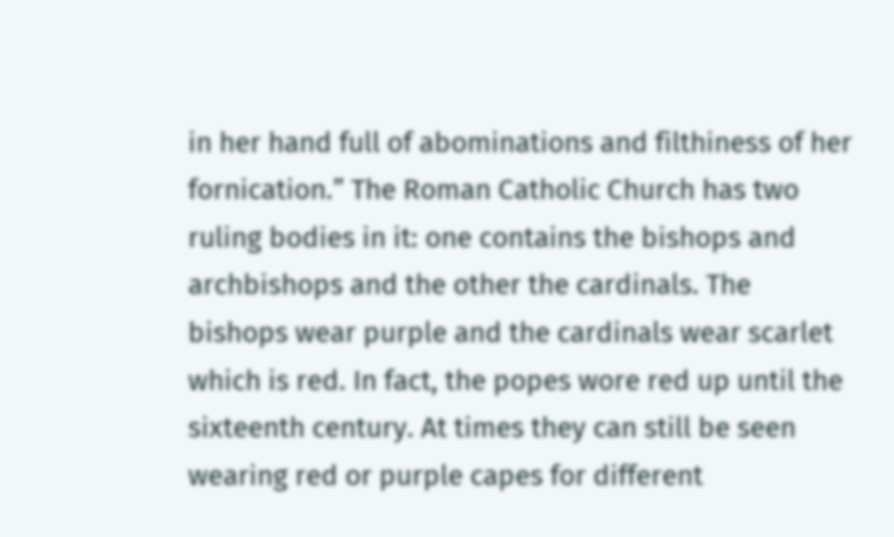in her hand full of abominations and filthiness of her fornication.” The Roman Catholic Church has two ruling bodies in it: one contains the bishops and archbishops and the other the cardinals. The bishops wear purple and the cardinals wear scarlet which is red. In fact, the popes wore red up until the sixteenth century. At times they can still be seen wearing red or purple capes for different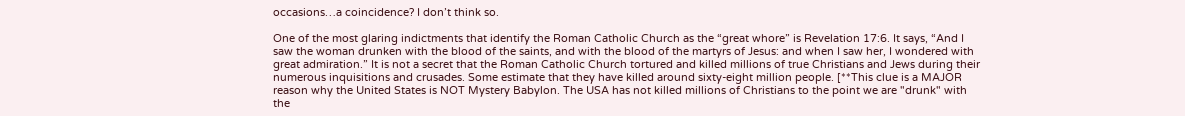occasions…a coincidence? I don’t think so.

One of the most glaring indictments that identify the Roman Catholic Church as the “great whore” is Revelation 17:6. It says, “And I saw the woman drunken with the blood of the saints, and with the blood of the martyrs of Jesus: and when I saw her, I wondered with great admiration.” It is not a secret that the Roman Catholic Church tortured and killed millions of true Christians and Jews during their numerous inquisitions and crusades. Some estimate that they have killed around sixty-eight million people. [**This clue is a MAJOR reason why the United States is NOT Mystery Babylon. The USA has not killed millions of Christians to the point we are "drunk" with the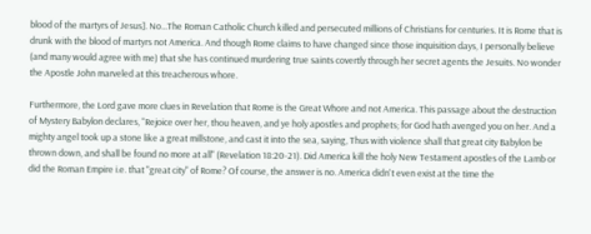blood of the martyrs of Jesus]. No...The Roman Catholic Church killed and persecuted millions of Christians for centuries. It is Rome that is drunk with the blood of martyrs not America. And though Rome claims to have changed since those inquisition days, I personally believe (and many would agree with me) that she has continued murdering true saints covertly through her secret agents the Jesuits. No wonder the Apostle John marveled at this treacherous whore.

Furthermore, the Lord gave more clues in Revelation that Rome is the Great Whore and not America. This passage about the destruction of Mystery Babylon declares, "Rejoice over her, thou heaven, and ye holy apostles and prophets; for God hath avenged you on her. And a mighty angel took up a stone like a great millstone, and cast it into the sea, saying, Thus with violence shall that great city Babylon be thrown down, and shall be found no more at all" (Revelation 18:20-21). Did America kill the holy New Testament apostles of the Lamb or did the Roman Empire i.e. that "great city" of Rome? Of course, the answer is no. America didn't even exist at the time the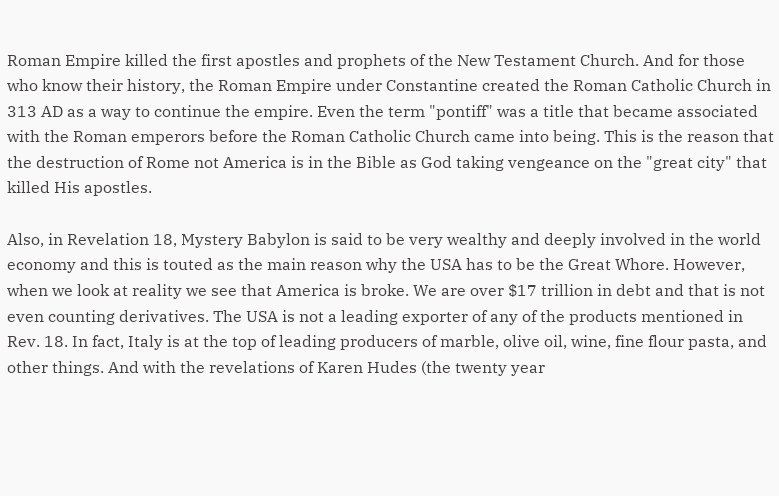Roman Empire killed the first apostles and prophets of the New Testament Church. And for those who know their history, the Roman Empire under Constantine created the Roman Catholic Church in 313 AD as a way to continue the empire. Even the term "pontiff" was a title that became associated with the Roman emperors before the Roman Catholic Church came into being. This is the reason that the destruction of Rome not America is in the Bible as God taking vengeance on the "great city" that killed His apostles.

Also, in Revelation 18, Mystery Babylon is said to be very wealthy and deeply involved in the world economy and this is touted as the main reason why the USA has to be the Great Whore. However, when we look at reality we see that America is broke. We are over $17 trillion in debt and that is not even counting derivatives. The USA is not a leading exporter of any of the products mentioned in Rev. 18. In fact, Italy is at the top of leading producers of marble, olive oil, wine, fine flour pasta, and other things. And with the revelations of Karen Hudes (the twenty year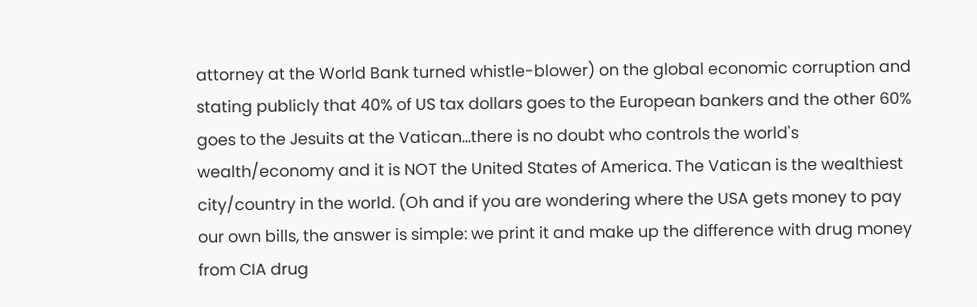attorney at the World Bank turned whistle-blower) on the global economic corruption and stating publicly that 40% of US tax dollars goes to the European bankers and the other 60% goes to the Jesuits at the Vatican...there is no doubt who controls the world's wealth/economy and it is NOT the United States of America. The Vatican is the wealthiest city/country in the world. (Oh and if you are wondering where the USA gets money to pay our own bills, the answer is simple: we print it and make up the difference with drug money from CIA drug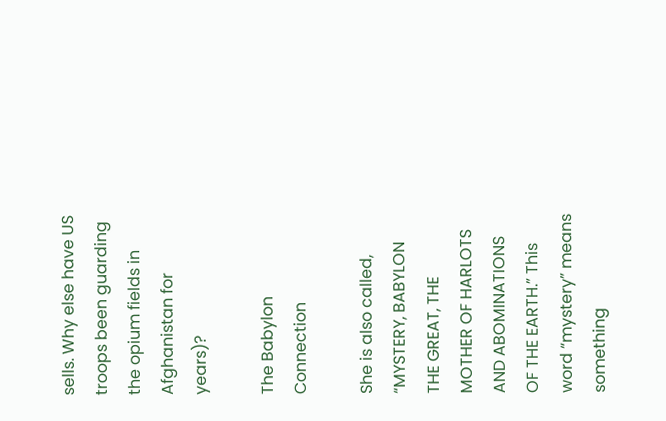sells. Why else have US troops been guarding the opium fields in Afghanistan for years)?

The Babylon Connection

She is also called, “MYSTERY, BABYLON THE GREAT, THE MOTHER OF HARLOTS AND ABOMINATIONS OF THE EARTH.” This word “mystery” means something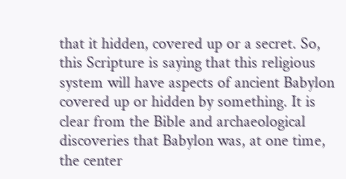that it hidden, covered up or a secret. So, this Scripture is saying that this religious system will have aspects of ancient Babylon covered up or hidden by something. It is clear from the Bible and archaeological discoveries that Babylon was, at one time, the center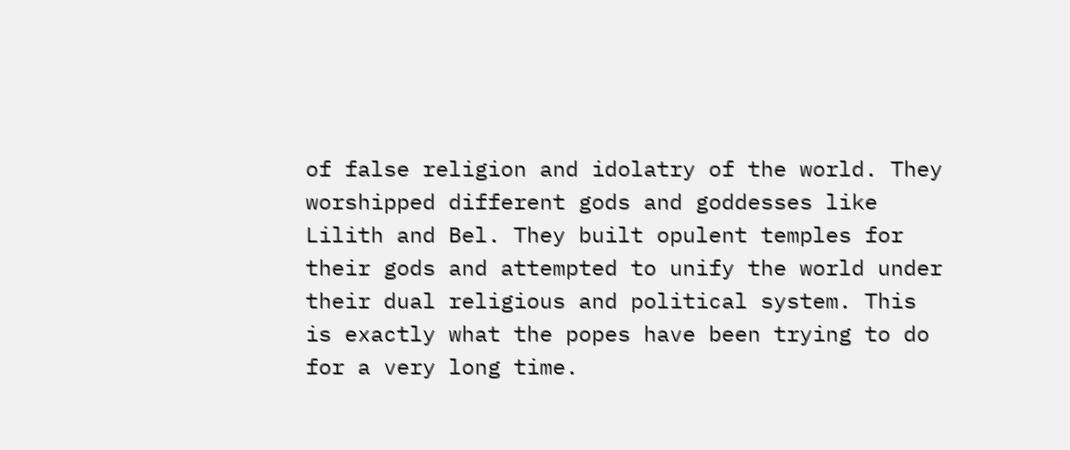of false religion and idolatry of the world. They worshipped different gods and goddesses like Lilith and Bel. They built opulent temples for their gods and attempted to unify the world under their dual religious and political system. This is exactly what the popes have been trying to do for a very long time.